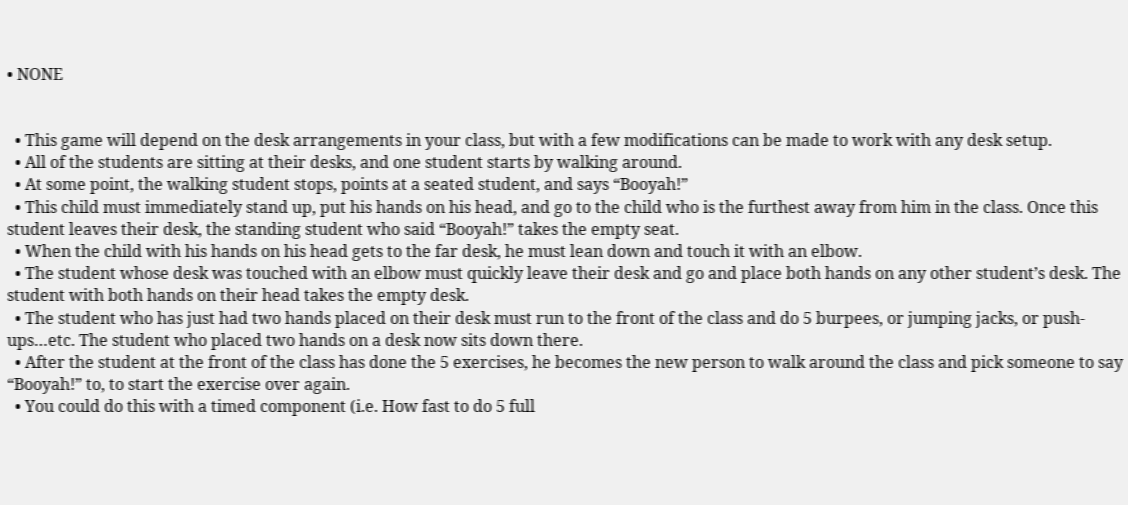• NONE


  • This game will depend on the desk arrangements in your class, but with a few modifications can be made to work with any desk setup.
  • All of the students are sitting at their desks, and one student starts by walking around.
  • At some point, the walking student stops, points at a seated student, and says “Booyah!”
  • This child must immediately stand up, put his hands on his head, and go to the child who is the furthest away from him in the class. Once this student leaves their desk, the standing student who said “Booyah!” takes the empty seat.
  • When the child with his hands on his head gets to the far desk, he must lean down and touch it with an elbow.
  • The student whose desk was touched with an elbow must quickly leave their desk and go and place both hands on any other student’s desk. The student with both hands on their head takes the empty desk.
  • The student who has just had two hands placed on their desk must run to the front of the class and do 5 burpees, or jumping jacks, or push-ups…etc. The student who placed two hands on a desk now sits down there.
  • After the student at the front of the class has done the 5 exercises, he becomes the new person to walk around the class and pick someone to say “Booyah!” to, to start the exercise over again.
  • You could do this with a timed component (i.e. How fast to do 5 full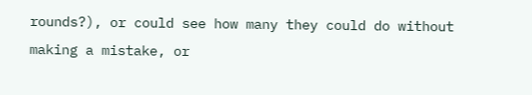rounds?), or could see how many they could do without making a mistake, or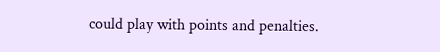could play with points and penalties.